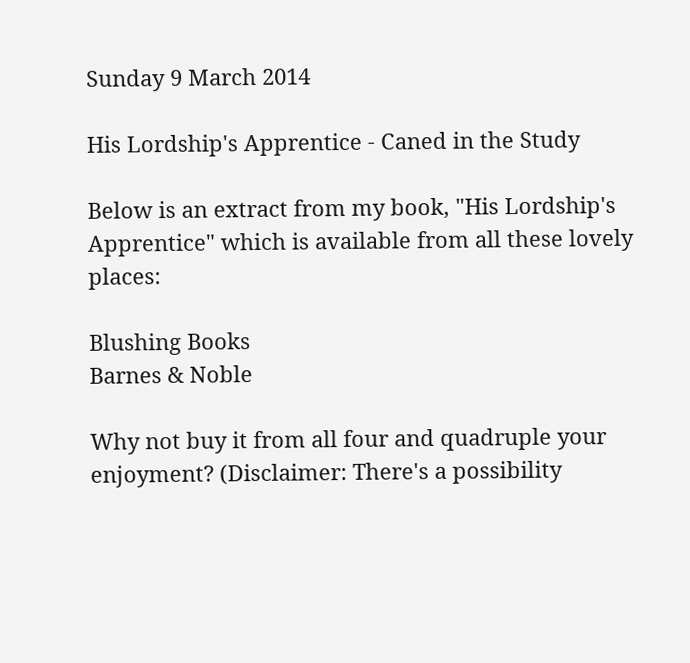Sunday 9 March 2014

His Lordship's Apprentice - Caned in the Study

Below is an extract from my book, "His Lordship's Apprentice" which is available from all these lovely places:

Blushing Books
Barnes & Noble

Why not buy it from all four and quadruple your enjoyment? (Disclaimer: There's a possibility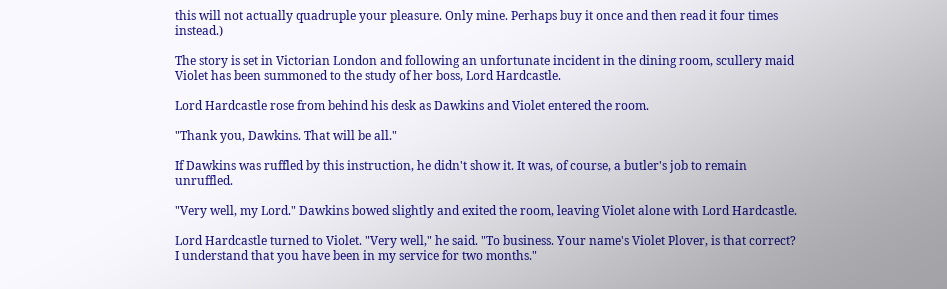this will not actually quadruple your pleasure. Only mine. Perhaps buy it once and then read it four times instead.)

The story is set in Victorian London and following an unfortunate incident in the dining room, scullery maid Violet has been summoned to the study of her boss, Lord Hardcastle.

Lord Hardcastle rose from behind his desk as Dawkins and Violet entered the room.

"Thank you, Dawkins. That will be all."

If Dawkins was ruffled by this instruction, he didn't show it. It was, of course, a butler's job to remain unruffled.

"Very well, my Lord." Dawkins bowed slightly and exited the room, leaving Violet alone with Lord Hardcastle.

Lord Hardcastle turned to Violet. "Very well," he said. "To business. Your name's Violet Plover, is that correct? I understand that you have been in my service for two months."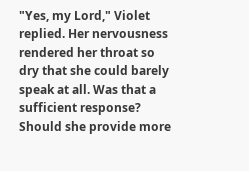"Yes, my Lord," Violet replied. Her nervousness rendered her throat so dry that she could barely speak at all. Was that a sufficient response? Should she provide more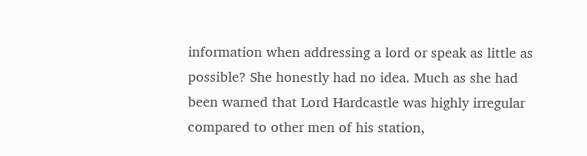information when addressing a lord or speak as little as possible? She honestly had no idea. Much as she had been warned that Lord Hardcastle was highly irregular compared to other men of his station,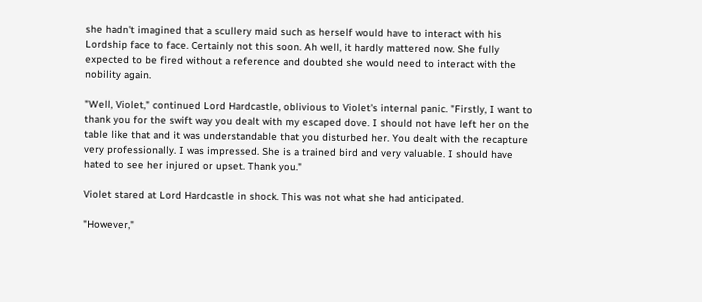she hadn't imagined that a scullery maid such as herself would have to interact with his Lordship face to face. Certainly not this soon. Ah well, it hardly mattered now. She fully expected to be fired without a reference and doubted she would need to interact with the nobility again.

"Well, Violet," continued Lord Hardcastle, oblivious to Violet's internal panic. "Firstly, I want to thank you for the swift way you dealt with my escaped dove. I should not have left her on the table like that and it was understandable that you disturbed her. You dealt with the recapture very professionally. I was impressed. She is a trained bird and very valuable. I should have hated to see her injured or upset. Thank you."

Violet stared at Lord Hardcastle in shock. This was not what she had anticipated.

"However,"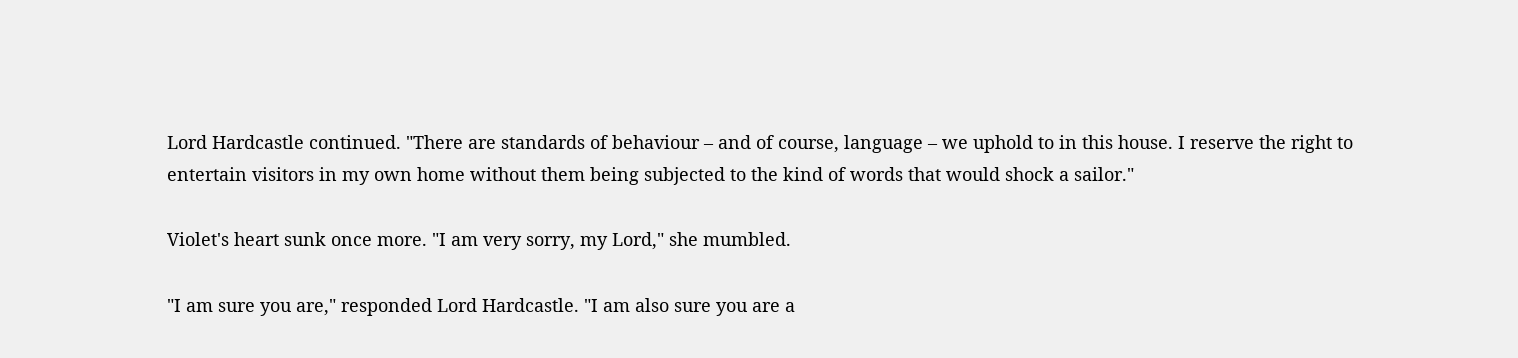Lord Hardcastle continued. "There are standards of behaviour – and of course, language – we uphold to in this house. I reserve the right to entertain visitors in my own home without them being subjected to the kind of words that would shock a sailor."

Violet's heart sunk once more. "I am very sorry, my Lord," she mumbled.

"I am sure you are," responded Lord Hardcastle. "I am also sure you are a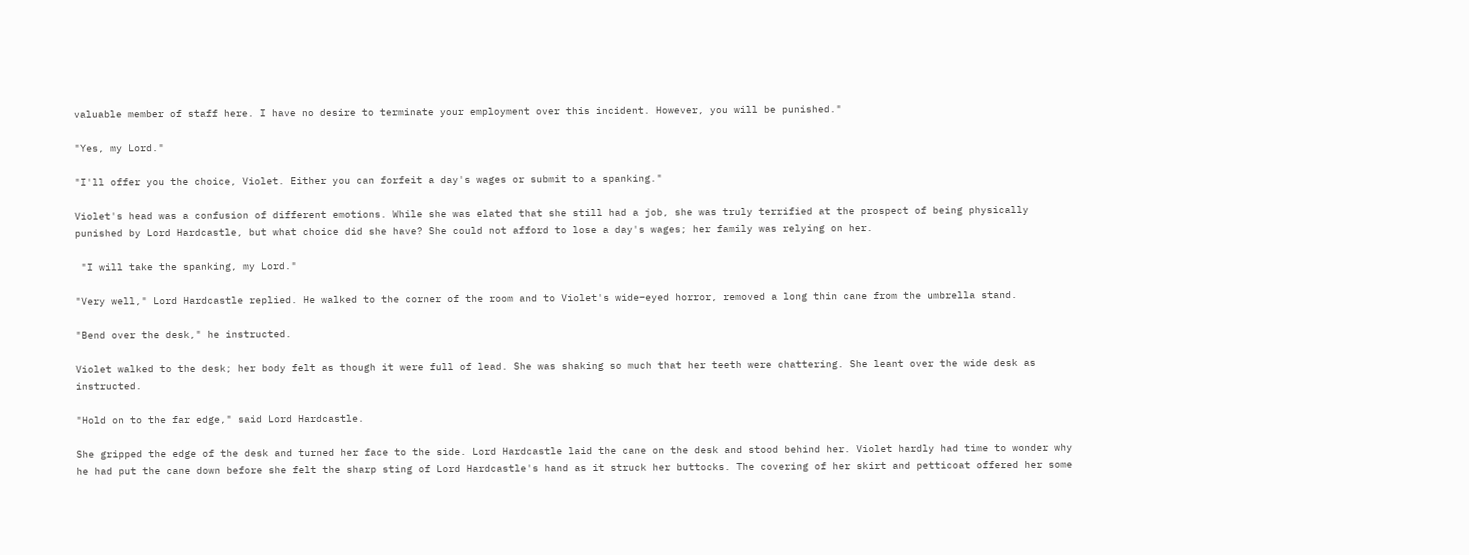valuable member of staff here. I have no desire to terminate your employment over this incident. However, you will be punished."

"Yes, my Lord."

"I'll offer you the choice, Violet. Either you can forfeit a day's wages or submit to a spanking."

Violet's head was a confusion of different emotions. While she was elated that she still had a job, she was truly terrified at the prospect of being physically punished by Lord Hardcastle, but what choice did she have? She could not afford to lose a day's wages; her family was relying on her.

 "I will take the spanking, my Lord."

"Very well," Lord Hardcastle replied. He walked to the corner of the room and to Violet's wide–eyed horror, removed a long thin cane from the umbrella stand.

"Bend over the desk," he instructed.

Violet walked to the desk; her body felt as though it were full of lead. She was shaking so much that her teeth were chattering. She leant over the wide desk as instructed.

"Hold on to the far edge," said Lord Hardcastle.

She gripped the edge of the desk and turned her face to the side. Lord Hardcastle laid the cane on the desk and stood behind her. Violet hardly had time to wonder why he had put the cane down before she felt the sharp sting of Lord Hardcastle's hand as it struck her buttocks. The covering of her skirt and petticoat offered her some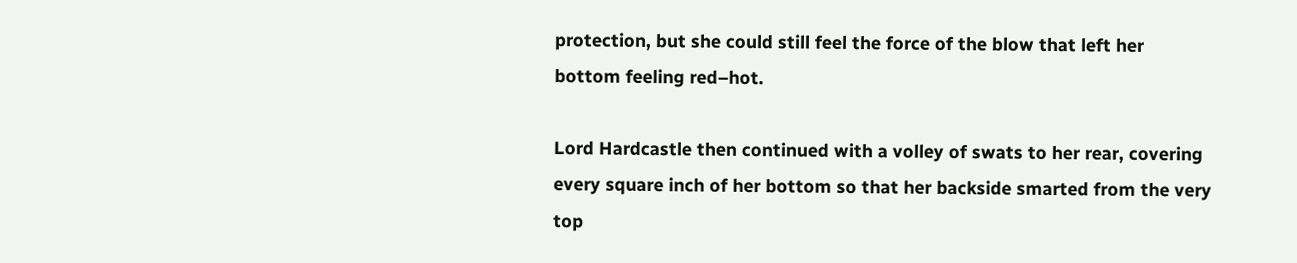protection, but she could still feel the force of the blow that left her bottom feeling red–hot.

Lord Hardcastle then continued with a volley of swats to her rear, covering every square inch of her bottom so that her backside smarted from the very top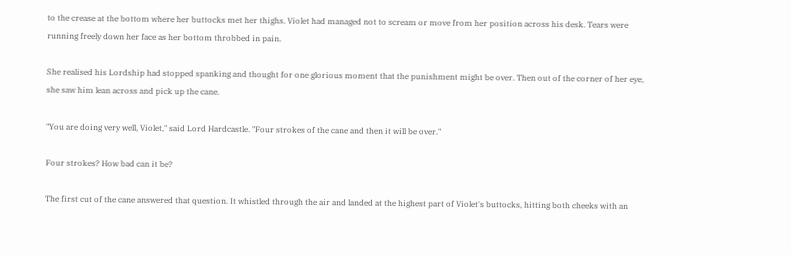to the crease at the bottom where her buttocks met her thighs. Violet had managed not to scream or move from her position across his desk. Tears were running freely down her face as her bottom throbbed in pain.

She realised his Lordship had stopped spanking and thought for one glorious moment that the punishment might be over. Then out of the corner of her eye, she saw him lean across and pick up the cane.

"You are doing very well, Violet," said Lord Hardcastle. "Four strokes of the cane and then it will be over."

Four strokes? How bad can it be?

The first cut of the cane answered that question. It whistled through the air and landed at the highest part of Violet's buttocks, hitting both cheeks with an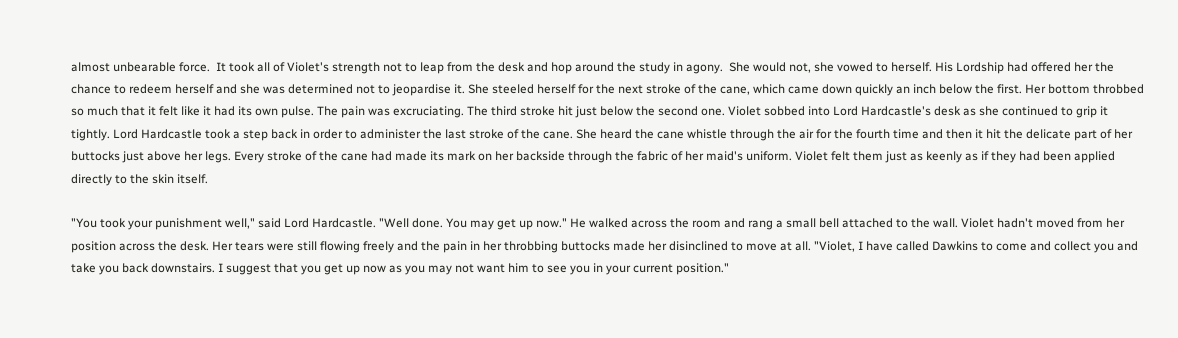almost unbearable force.  It took all of Violet's strength not to leap from the desk and hop around the study in agony.  She would not, she vowed to herself. His Lordship had offered her the chance to redeem herself and she was determined not to jeopardise it. She steeled herself for the next stroke of the cane, which came down quickly an inch below the first. Her bottom throbbed so much that it felt like it had its own pulse. The pain was excruciating. The third stroke hit just below the second one. Violet sobbed into Lord Hardcastle's desk as she continued to grip it tightly. Lord Hardcastle took a step back in order to administer the last stroke of the cane. She heard the cane whistle through the air for the fourth time and then it hit the delicate part of her buttocks just above her legs. Every stroke of the cane had made its mark on her backside through the fabric of her maid's uniform. Violet felt them just as keenly as if they had been applied directly to the skin itself.

"You took your punishment well," said Lord Hardcastle. "Well done. You may get up now." He walked across the room and rang a small bell attached to the wall. Violet hadn't moved from her position across the desk. Her tears were still flowing freely and the pain in her throbbing buttocks made her disinclined to move at all. "Violet, I have called Dawkins to come and collect you and take you back downstairs. I suggest that you get up now as you may not want him to see you in your current position."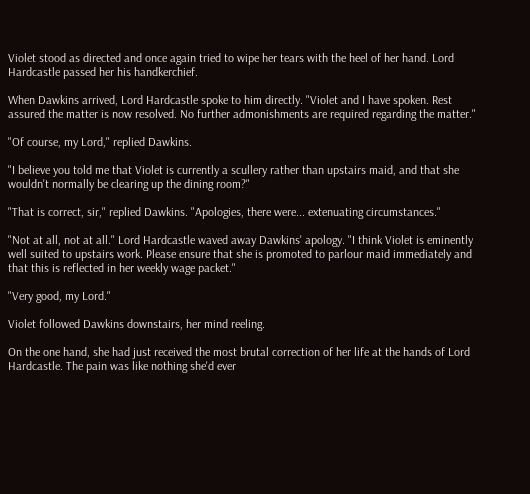Violet stood as directed and once again tried to wipe her tears with the heel of her hand. Lord Hardcastle passed her his handkerchief.

When Dawkins arrived, Lord Hardcastle spoke to him directly. "Violet and I have spoken. Rest assured the matter is now resolved. No further admonishments are required regarding the matter."

"Of course, my Lord," replied Dawkins.

"I believe you told me that Violet is currently a scullery rather than upstairs maid, and that she wouldn't normally be clearing up the dining room?"

"That is correct, sir," replied Dawkins. "Apologies, there were... extenuating circumstances."

"Not at all, not at all." Lord Hardcastle waved away Dawkins' apology. "I think Violet is eminently well suited to upstairs work. Please ensure that she is promoted to parlour maid immediately and that this is reflected in her weekly wage packet."

"Very good, my Lord."

Violet followed Dawkins downstairs, her mind reeling.

On the one hand, she had just received the most brutal correction of her life at the hands of Lord Hardcastle. The pain was like nothing she'd ever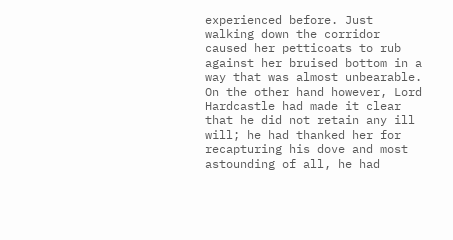experienced before. Just walking down the corridor caused her petticoats to rub against her bruised bottom in a way that was almost unbearable. On the other hand however, Lord Hardcastle had made it clear that he did not retain any ill will; he had thanked her for recapturing his dove and most astounding of all, he had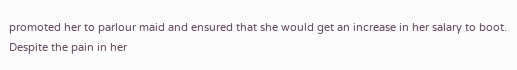promoted her to parlour maid and ensured that she would get an increase in her salary to boot.
Despite the pain in her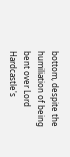bottom, despite the humiliation of being bent over Lord Hardcastle's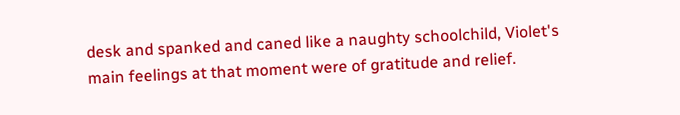desk and spanked and caned like a naughty schoolchild, Violet's main feelings at that moment were of gratitude and relief.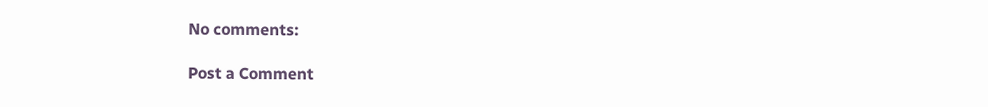No comments:

Post a Comment